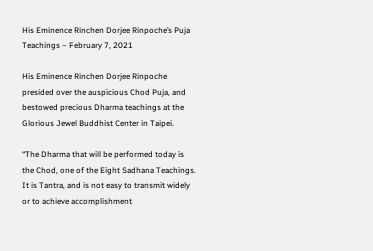His Eminence Rinchen Dorjee Rinpoche’s Puja Teachings – February 7, 2021

His Eminence Rinchen Dorjee Rinpoche presided over the auspicious Chod Puja, and bestowed precious Dharma teachings at the Glorious Jewel Buddhist Center in Taipei.

“The Dharma that will be performed today is the Chod, one of the Eight Sadhana Teachings. It is Tantra, and is not easy to transmit widely or to achieve accomplishment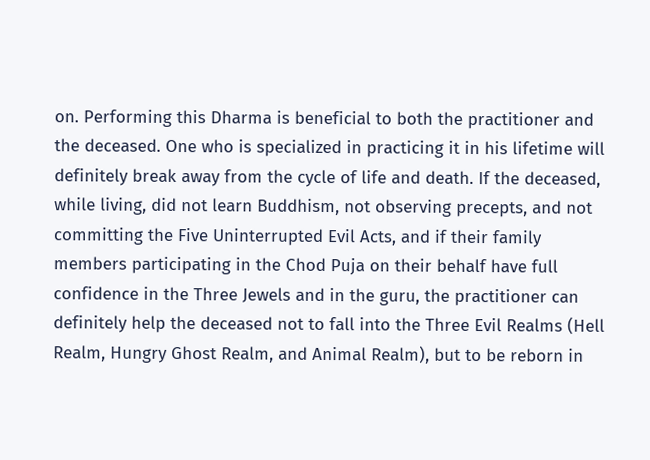on. Performing this Dharma is beneficial to both the practitioner and the deceased. One who is specialized in practicing it in his lifetime will definitely break away from the cycle of life and death. If the deceased, while living, did not learn Buddhism, not observing precepts, and not committing the Five Uninterrupted Evil Acts, and if their family members participating in the Chod Puja on their behalf have full confidence in the Three Jewels and in the guru, the practitioner can definitely help the deceased not to fall into the Three Evil Realms (Hell Realm, Hungry Ghost Realm, and Animal Realm), but to be reborn in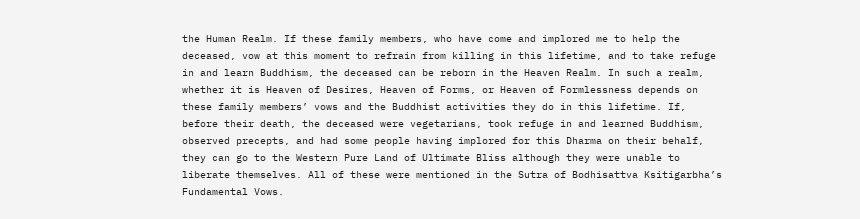the Human Realm. If these family members, who have come and implored me to help the deceased, vow at this moment to refrain from killing in this lifetime, and to take refuge in and learn Buddhism, the deceased can be reborn in the Heaven Realm. In such a realm, whether it is Heaven of Desires, Heaven of Forms, or Heaven of Formlessness depends on these family members’ vows and the Buddhist activities they do in this lifetime. If, before their death, the deceased were vegetarians, took refuge in and learned Buddhism, observed precepts, and had some people having implored for this Dharma on their behalf, they can go to the Western Pure Land of Ultimate Bliss although they were unable to liberate themselves. All of these were mentioned in the Sutra of Bodhisattva Ksitigarbha’s Fundamental Vows.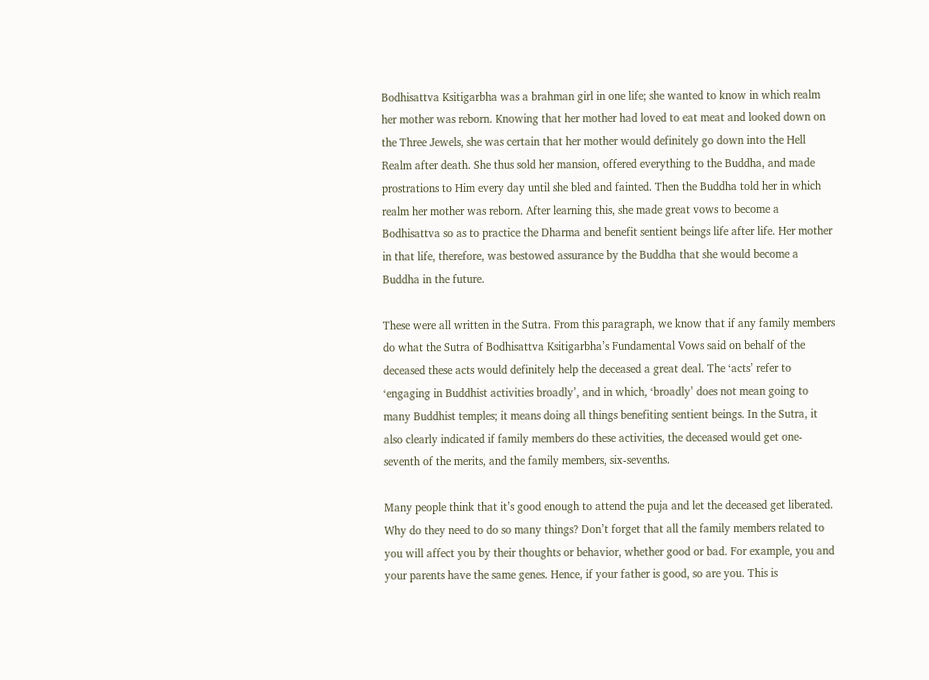Bodhisattva Ksitigarbha was a brahman girl in one life; she wanted to know in which realm her mother was reborn. Knowing that her mother had loved to eat meat and looked down on the Three Jewels, she was certain that her mother would definitely go down into the Hell Realm after death. She thus sold her mansion, offered everything to the Buddha, and made prostrations to Him every day until she bled and fainted. Then the Buddha told her in which realm her mother was reborn. After learning this, she made great vows to become a Bodhisattva so as to practice the Dharma and benefit sentient beings life after life. Her mother in that life, therefore, was bestowed assurance by the Buddha that she would become a Buddha in the future.

These were all written in the Sutra. From this paragraph, we know that if any family members do what the Sutra of Bodhisattva Ksitigarbha’s Fundamental Vows said on behalf of the deceased these acts would definitely help the deceased a great deal. The ‘acts’ refer to ‘engaging in Buddhist activities broadly’, and in which, ‘broadly’ does not mean going to many Buddhist temples; it means doing all things benefiting sentient beings. In the Sutra, it also clearly indicated if family members do these activities, the deceased would get one-seventh of the merits, and the family members, six-sevenths.

Many people think that it’s good enough to attend the puja and let the deceased get liberated. Why do they need to do so many things? Don’t forget that all the family members related to you will affect you by their thoughts or behavior, whether good or bad. For example, you and your parents have the same genes. Hence, if your father is good, so are you. This is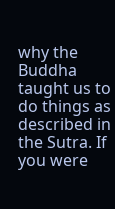why the Buddha taught us to do things as described in the Sutra. If you were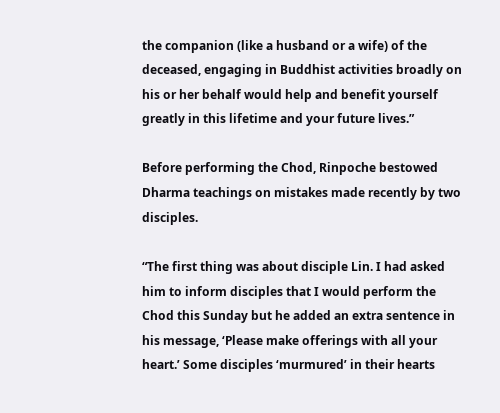the companion (like a husband or a wife) of the deceased, engaging in Buddhist activities broadly on his or her behalf would help and benefit yourself greatly in this lifetime and your future lives.”

Before performing the Chod, Rinpoche bestowed Dharma teachings on mistakes made recently by two disciples.

“The first thing was about disciple Lin. I had asked him to inform disciples that I would perform the Chod this Sunday but he added an extra sentence in his message, ‘Please make offerings with all your heart.’ Some disciples ‘murmured’ in their hearts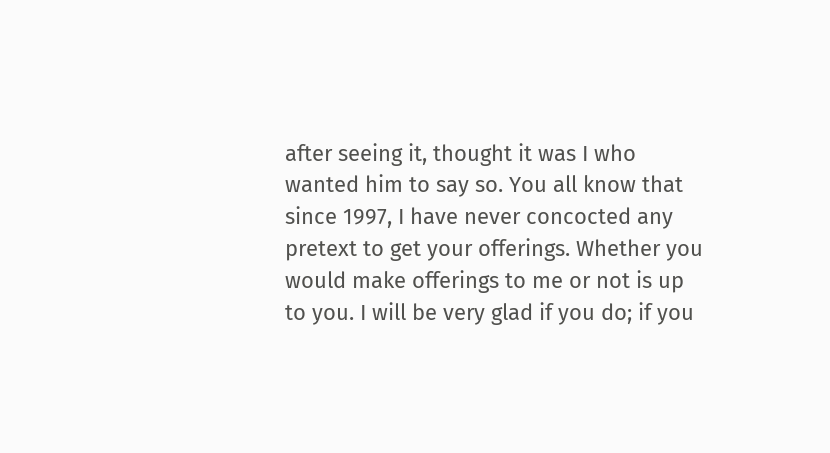after seeing it, thought it was I who wanted him to say so. You all know that since 1997, I have never concocted any pretext to get your offerings. Whether you would make offerings to me or not is up to you. I will be very glad if you do; if you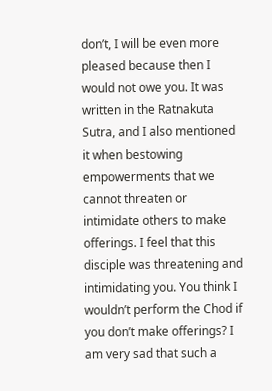don’t, I will be even more pleased because then I would not owe you. It was written in the Ratnakuta Sutra, and I also mentioned it when bestowing empowerments that we cannot threaten or intimidate others to make offerings. I feel that this disciple was threatening and intimidating you. You think I wouldn’t perform the Chod if you don’t make offerings? I am very sad that such a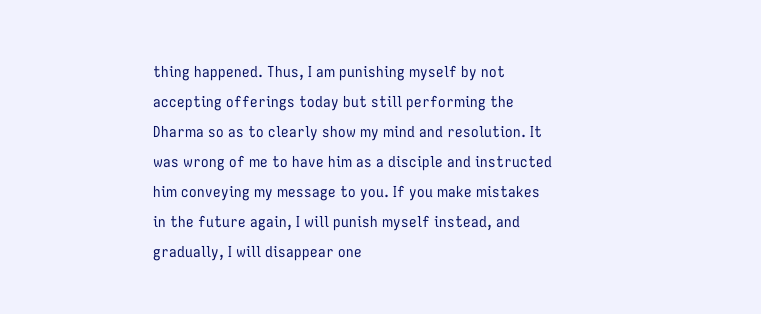thing happened. Thus, I am punishing myself by not accepting offerings today but still performing the Dharma so as to clearly show my mind and resolution. It was wrong of me to have him as a disciple and instructed him conveying my message to you. If you make mistakes in the future again, I will punish myself instead, and gradually, I will disappear one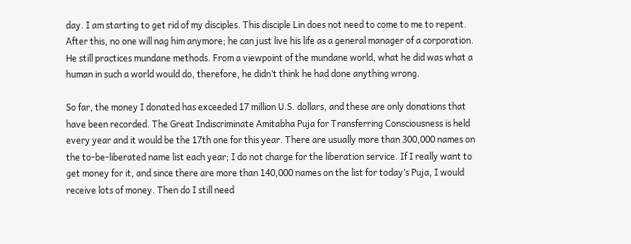day. I am starting to get rid of my disciples. This disciple Lin does not need to come to me to repent. After this, no one will nag him anymore; he can just live his life as a general manager of a corporation. He still practices mundane methods. From a viewpoint of the mundane world, what he did was what a human in such a world would do, therefore, he didn’t think he had done anything wrong.

So far, the money I donated has exceeded 17 million U.S. dollars, and these are only donations that have been recorded. The Great Indiscriminate Amitabha Puja for Transferring Consciousness is held every year and it would be the 17th one for this year. There are usually more than 300,000 names on the to-be-liberated name list each year; I do not charge for the liberation service. If I really want to get money for it, and since there are more than 140,000 names on the list for today’s Puja, I would receive lots of money. Then do I still need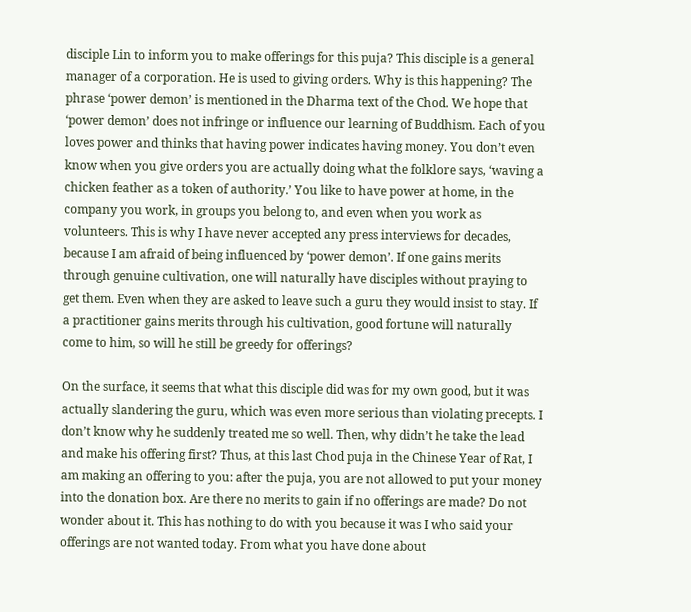disciple Lin to inform you to make offerings for this puja? This disciple is a general manager of a corporation. He is used to giving orders. Why is this happening? The phrase ‘power demon’ is mentioned in the Dharma text of the Chod. We hope that ‘power demon’ does not infringe or influence our learning of Buddhism. Each of you loves power and thinks that having power indicates having money. You don’t even know when you give orders you are actually doing what the folklore says, ‘waving a chicken feather as a token of authority.’ You like to have power at home, in the company you work, in groups you belong to, and even when you work as volunteers. This is why I have never accepted any press interviews for decades, because I am afraid of being influenced by ‘power demon’. If one gains merits through genuine cultivation, one will naturally have disciples without praying to get them. Even when they are asked to leave such a guru they would insist to stay. If a practitioner gains merits through his cultivation, good fortune will naturally come to him, so will he still be greedy for offerings?

On the surface, it seems that what this disciple did was for my own good, but it was actually slandering the guru, which was even more serious than violating precepts. I don’t know why he suddenly treated me so well. Then, why didn’t he take the lead and make his offering first? Thus, at this last Chod puja in the Chinese Year of Rat, I am making an offering to you: after the puja, you are not allowed to put your money into the donation box. Are there no merits to gain if no offerings are made? Do not wonder about it. This has nothing to do with you because it was I who said your offerings are not wanted today. From what you have done about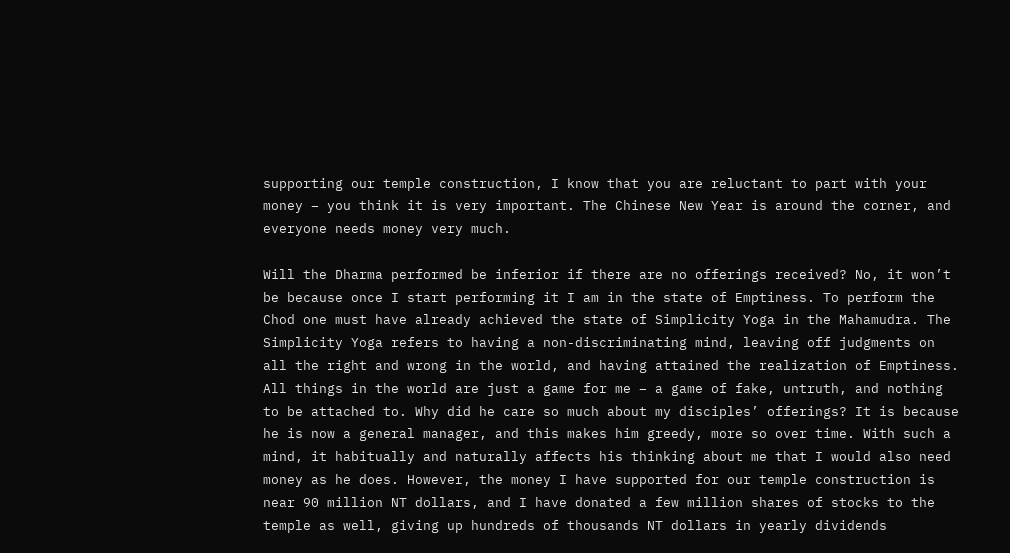supporting our temple construction, I know that you are reluctant to part with your money – you think it is very important. The Chinese New Year is around the corner, and everyone needs money very much.

Will the Dharma performed be inferior if there are no offerings received? No, it won’t be because once I start performing it I am in the state of Emptiness. To perform the Chod one must have already achieved the state of Simplicity Yoga in the Mahamudra. The Simplicity Yoga refers to having a non-discriminating mind, leaving off judgments on all the right and wrong in the world, and having attained the realization of Emptiness. All things in the world are just a game for me – a game of fake, untruth, and nothing to be attached to. Why did he care so much about my disciples’ offerings? It is because he is now a general manager, and this makes him greedy, more so over time. With such a mind, it habitually and naturally affects his thinking about me that I would also need money as he does. However, the money I have supported for our temple construction is near 90 million NT dollars, and I have donated a few million shares of stocks to the temple as well, giving up hundreds of thousands NT dollars in yearly dividends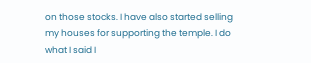on those stocks. I have also started selling my houses for supporting the temple. I do what I said I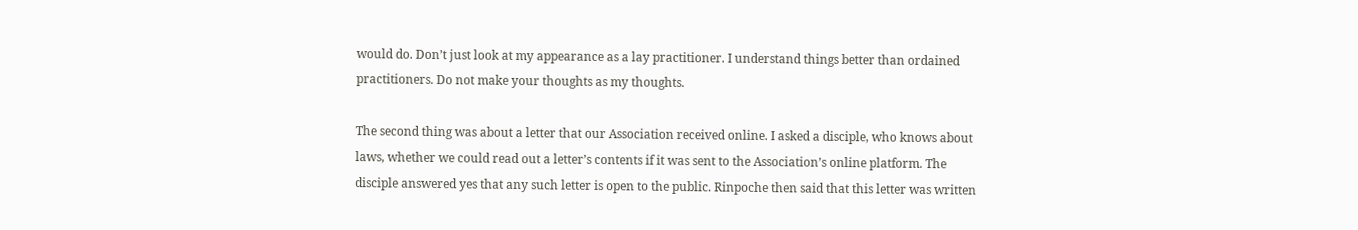would do. Don’t just look at my appearance as a lay practitioner. I understand things better than ordained practitioners. Do not make your thoughts as my thoughts.

The second thing was about a letter that our Association received online. I asked a disciple, who knows about laws, whether we could read out a letter’s contents if it was sent to the Association’s online platform. The disciple answered yes that any such letter is open to the public. Rinpoche then said that this letter was written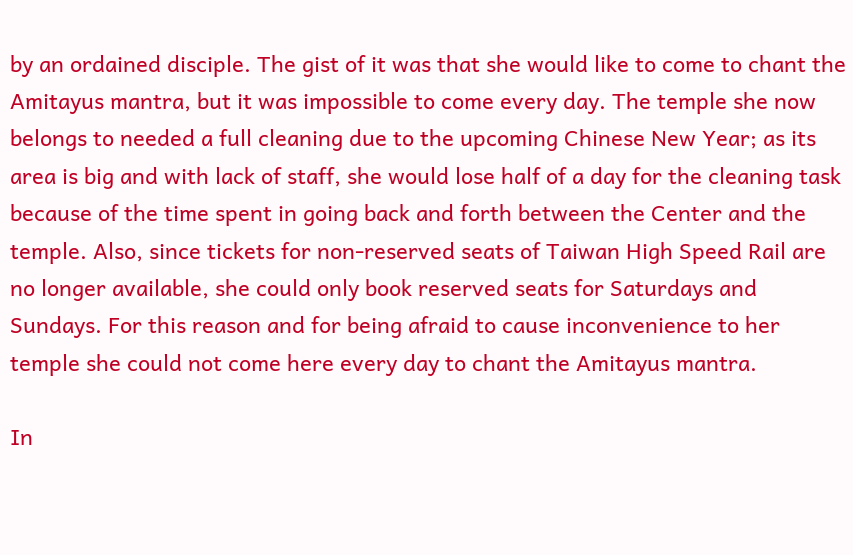by an ordained disciple. The gist of it was that she would like to come to chant the Amitayus mantra, but it was impossible to come every day. The temple she now belongs to needed a full cleaning due to the upcoming Chinese New Year; as its area is big and with lack of staff, she would lose half of a day for the cleaning task because of the time spent in going back and forth between the Center and the temple. Also, since tickets for non-reserved seats of Taiwan High Speed Rail are no longer available, she could only book reserved seats for Saturdays and Sundays. For this reason and for being afraid to cause inconvenience to her temple she could not come here every day to chant the Amitayus mantra.

In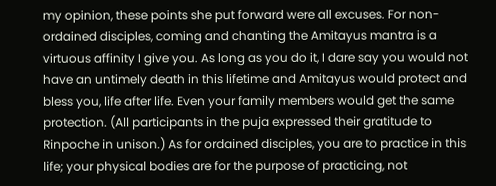my opinion, these points she put forward were all excuses. For non-ordained disciples, coming and chanting the Amitayus mantra is a virtuous affinity I give you. As long as you do it, I dare say you would not have an untimely death in this lifetime and Amitayus would protect and bless you, life after life. Even your family members would get the same protection. (All participants in the puja expressed their gratitude to Rinpoche in unison.) As for ordained disciples, you are to practice in this life; your physical bodies are for the purpose of practicing, not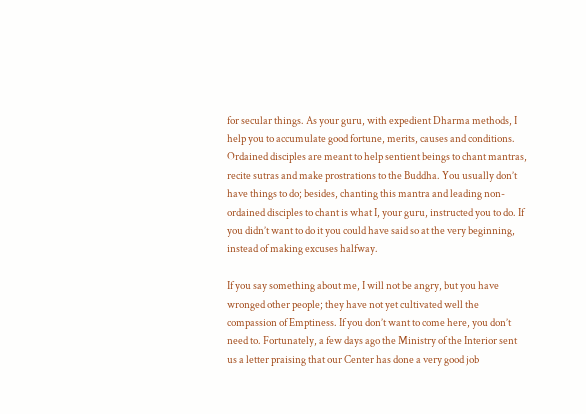for secular things. As your guru, with expedient Dharma methods, I help you to accumulate good fortune, merits, causes and conditions. Ordained disciples are meant to help sentient beings to chant mantras, recite sutras and make prostrations to the Buddha. You usually don’t have things to do; besides, chanting this mantra and leading non-ordained disciples to chant is what I, your guru, instructed you to do. If you didn’t want to do it you could have said so at the very beginning, instead of making excuses halfway.

If you say something about me, I will not be angry, but you have wronged other people; they have not yet cultivated well the compassion of Emptiness. If you don’t want to come here, you don’t need to. Fortunately, a few days ago the Ministry of the Interior sent us a letter praising that our Center has done a very good job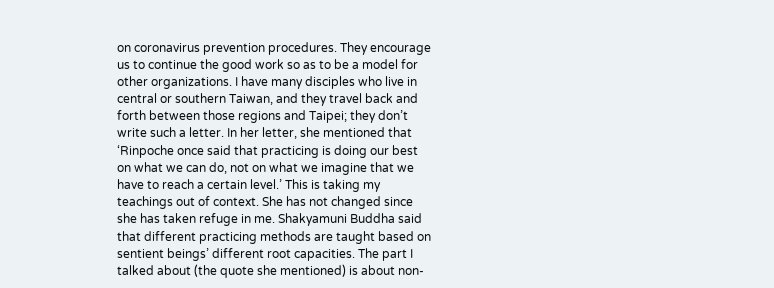on coronavirus prevention procedures. They encourage us to continue the good work so as to be a model for other organizations. I have many disciples who live in central or southern Taiwan, and they travel back and forth between those regions and Taipei; they don’t write such a letter. In her letter, she mentioned that ‘Rinpoche once said that practicing is doing our best on what we can do, not on what we imagine that we have to reach a certain level.’ This is taking my teachings out of context. She has not changed since she has taken refuge in me. Shakyamuni Buddha said that different practicing methods are taught based on sentient beings’ different root capacities. The part I talked about (the quote she mentioned) is about non-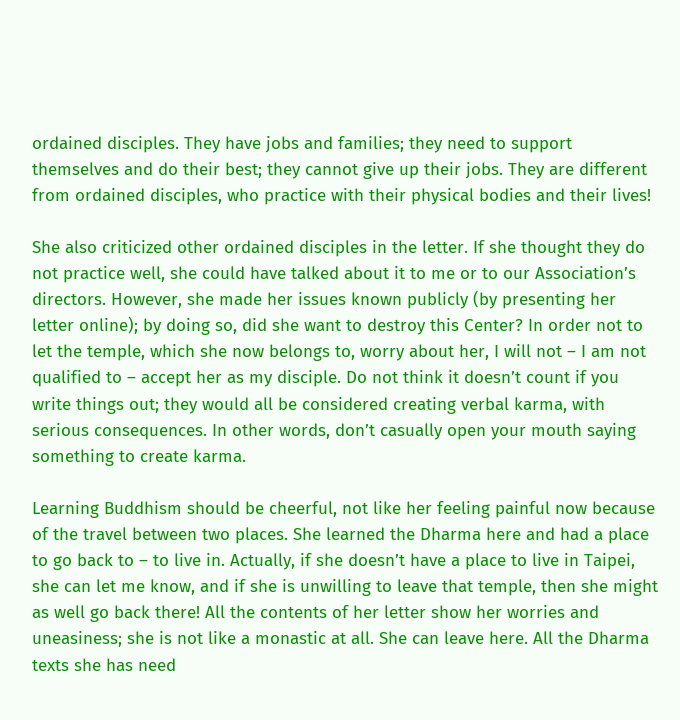ordained disciples. They have jobs and families; they need to support themselves and do their best; they cannot give up their jobs. They are different from ordained disciples, who practice with their physical bodies and their lives!

She also criticized other ordained disciples in the letter. If she thought they do not practice well, she could have talked about it to me or to our Association’s directors. However, she made her issues known publicly (by presenting her letter online); by doing so, did she want to destroy this Center? In order not to let the temple, which she now belongs to, worry about her, I will not – I am not qualified to – accept her as my disciple. Do not think it doesn’t count if you write things out; they would all be considered creating verbal karma, with serious consequences. In other words, don’t casually open your mouth saying something to create karma.

Learning Buddhism should be cheerful, not like her feeling painful now because of the travel between two places. She learned the Dharma here and had a place to go back to – to live in. Actually, if she doesn’t have a place to live in Taipei, she can let me know, and if she is unwilling to leave that temple, then she might as well go back there! All the contents of her letter show her worries and uneasiness; she is not like a monastic at all. She can leave here. All the Dharma texts she has need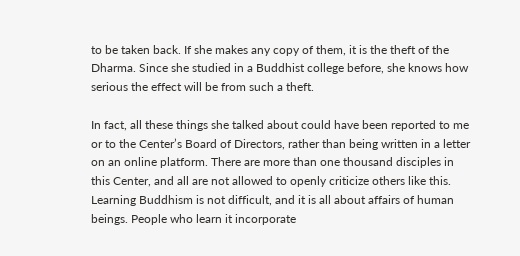to be taken back. If she makes any copy of them, it is the theft of the Dharma. Since she studied in a Buddhist college before, she knows how serious the effect will be from such a theft.

In fact, all these things she talked about could have been reported to me or to the Center’s Board of Directors, rather than being written in a letter on an online platform. There are more than one thousand disciples in this Center, and all are not allowed to openly criticize others like this. Learning Buddhism is not difficult, and it is all about affairs of human beings. People who learn it incorporate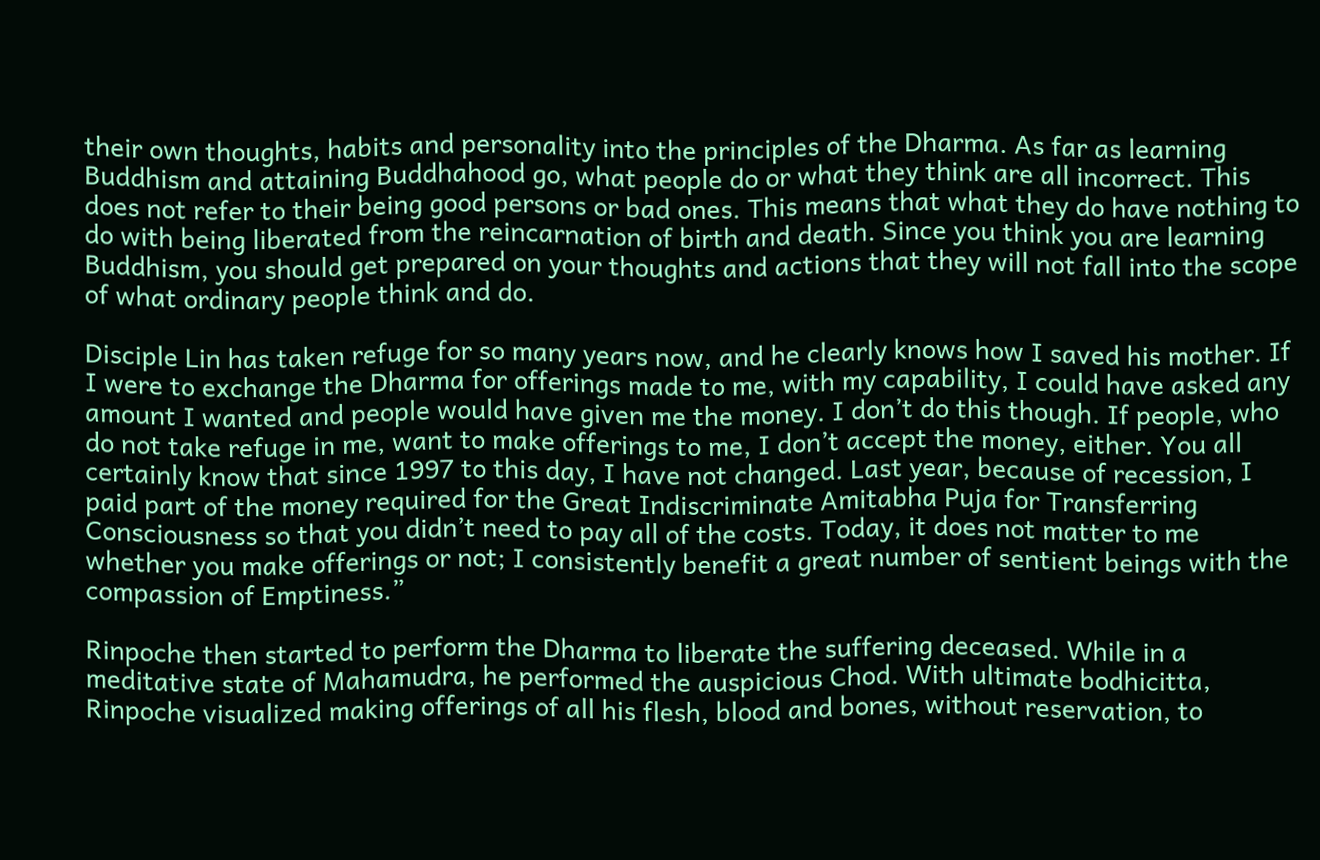their own thoughts, habits and personality into the principles of the Dharma. As far as learning Buddhism and attaining Buddhahood go, what people do or what they think are all incorrect. This does not refer to their being good persons or bad ones. This means that what they do have nothing to do with being liberated from the reincarnation of birth and death. Since you think you are learning Buddhism, you should get prepared on your thoughts and actions that they will not fall into the scope of what ordinary people think and do.

Disciple Lin has taken refuge for so many years now, and he clearly knows how I saved his mother. If I were to exchange the Dharma for offerings made to me, with my capability, I could have asked any amount I wanted and people would have given me the money. I don’t do this though. If people, who do not take refuge in me, want to make offerings to me, I don’t accept the money, either. You all certainly know that since 1997 to this day, I have not changed. Last year, because of recession, I paid part of the money required for the Great Indiscriminate Amitabha Puja for Transferring Consciousness so that you didn’t need to pay all of the costs. Today, it does not matter to me whether you make offerings or not; I consistently benefit a great number of sentient beings with the compassion of Emptiness.”

Rinpoche then started to perform the Dharma to liberate the suffering deceased. While in a meditative state of Mahamudra, he performed the auspicious Chod. With ultimate bodhicitta, Rinpoche visualized making offerings of all his flesh, blood and bones, without reservation, to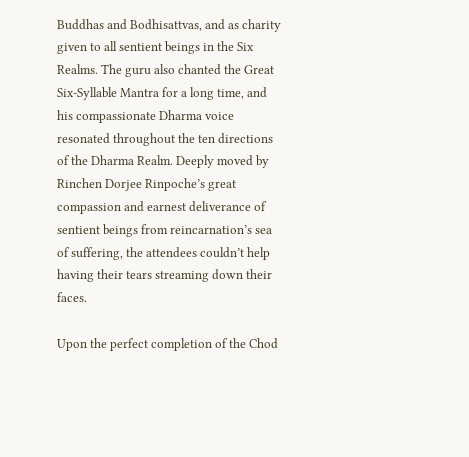Buddhas and Bodhisattvas, and as charity given to all sentient beings in the Six Realms. The guru also chanted the Great Six-Syllable Mantra for a long time, and his compassionate Dharma voice resonated throughout the ten directions of the Dharma Realm. Deeply moved by Rinchen Dorjee Rinpoche’s great compassion and earnest deliverance of sentient beings from reincarnation’s sea of suffering, the attendees couldn’t help having their tears streaming down their faces.

Upon the perfect completion of the Chod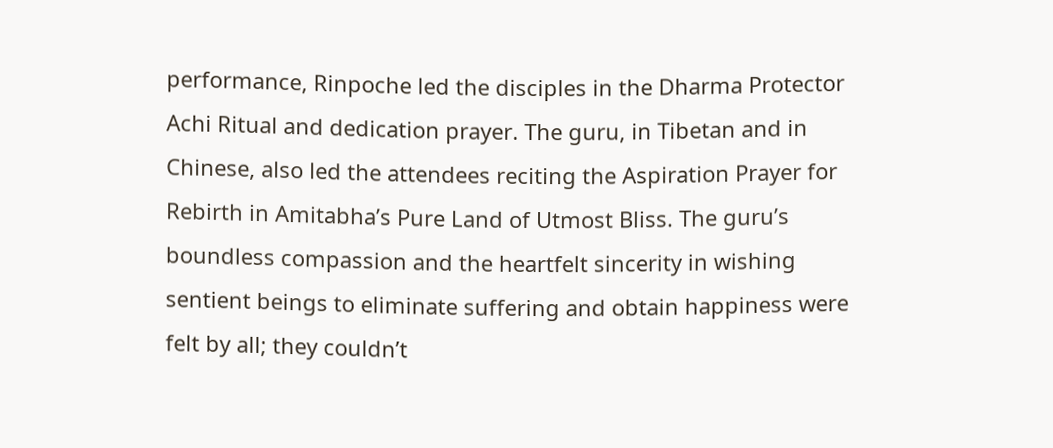performance, Rinpoche led the disciples in the Dharma Protector Achi Ritual and dedication prayer. The guru, in Tibetan and in Chinese, also led the attendees reciting the Aspiration Prayer for Rebirth in Amitabha’s Pure Land of Utmost Bliss. The guru’s boundless compassion and the heartfelt sincerity in wishing sentient beings to eliminate suffering and obtain happiness were felt by all; they couldn’t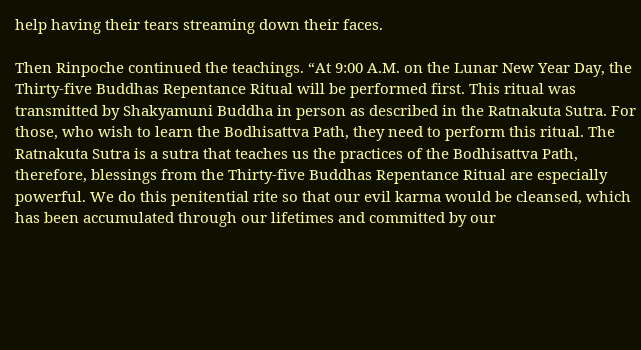help having their tears streaming down their faces.

Then Rinpoche continued the teachings. “At 9:00 A.M. on the Lunar New Year Day, the Thirty-five Buddhas Repentance Ritual will be performed first. This ritual was transmitted by Shakyamuni Buddha in person as described in the Ratnakuta Sutra. For those, who wish to learn the Bodhisattva Path, they need to perform this ritual. The Ratnakuta Sutra is a sutra that teaches us the practices of the Bodhisattva Path, therefore, blessings from the Thirty-five Buddhas Repentance Ritual are especially powerful. We do this penitential rite so that our evil karma would be cleansed, which has been accumulated through our lifetimes and committed by our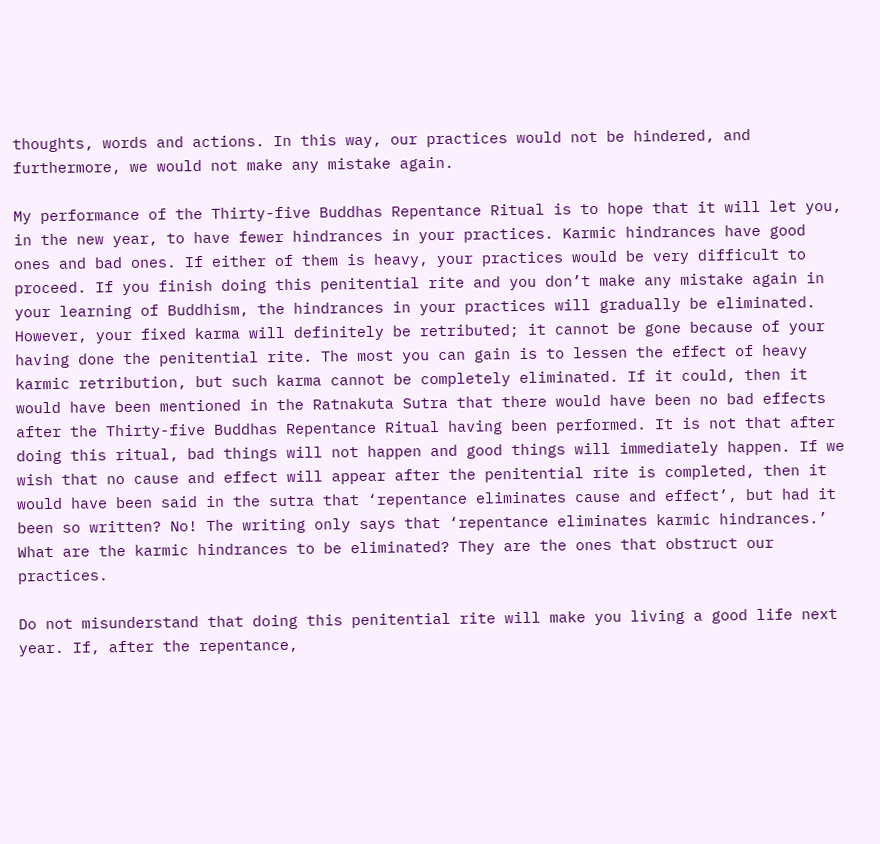thoughts, words and actions. In this way, our practices would not be hindered, and furthermore, we would not make any mistake again.

My performance of the Thirty-five Buddhas Repentance Ritual is to hope that it will let you, in the new year, to have fewer hindrances in your practices. Karmic hindrances have good ones and bad ones. If either of them is heavy, your practices would be very difficult to proceed. If you finish doing this penitential rite and you don’t make any mistake again in your learning of Buddhism, the hindrances in your practices will gradually be eliminated. However, your fixed karma will definitely be retributed; it cannot be gone because of your having done the penitential rite. The most you can gain is to lessen the effect of heavy karmic retribution, but such karma cannot be completely eliminated. If it could, then it would have been mentioned in the Ratnakuta Sutra that there would have been no bad effects after the Thirty-five Buddhas Repentance Ritual having been performed. It is not that after doing this ritual, bad things will not happen and good things will immediately happen. If we wish that no cause and effect will appear after the penitential rite is completed, then it would have been said in the sutra that ‘repentance eliminates cause and effect’, but had it been so written? No! The writing only says that ‘repentance eliminates karmic hindrances.’ What are the karmic hindrances to be eliminated? They are the ones that obstruct our practices.

Do not misunderstand that doing this penitential rite will make you living a good life next year. If, after the repentance,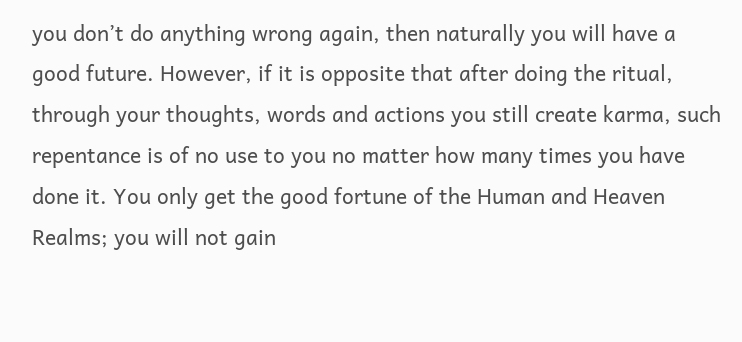you don’t do anything wrong again, then naturally you will have a good future. However, if it is opposite that after doing the ritual, through your thoughts, words and actions you still create karma, such repentance is of no use to you no matter how many times you have done it. You only get the good fortune of the Human and Heaven Realms; you will not gain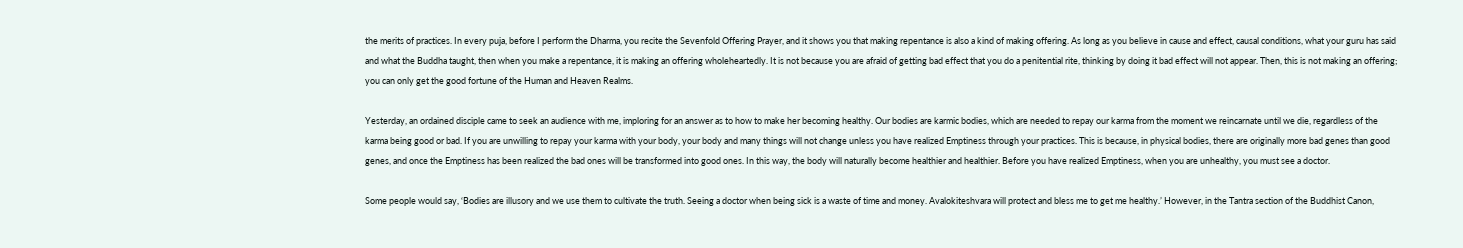the merits of practices. In every puja, before I perform the Dharma, you recite the Sevenfold Offering Prayer, and it shows you that making repentance is also a kind of making offering. As long as you believe in cause and effect, causal conditions, what your guru has said and what the Buddha taught, then when you make a repentance, it is making an offering wholeheartedly. It is not because you are afraid of getting bad effect that you do a penitential rite, thinking by doing it bad effect will not appear. Then, this is not making an offering; you can only get the good fortune of the Human and Heaven Realms.

Yesterday, an ordained disciple came to seek an audience with me, imploring for an answer as to how to make her becoming healthy. Our bodies are karmic bodies, which are needed to repay our karma from the moment we reincarnate until we die, regardless of the karma being good or bad. If you are unwilling to repay your karma with your body, your body and many things will not change unless you have realized Emptiness through your practices. This is because, in physical bodies, there are originally more bad genes than good genes, and once the Emptiness has been realized the bad ones will be transformed into good ones. In this way, the body will naturally become healthier and healthier. Before you have realized Emptiness, when you are unhealthy, you must see a doctor.

Some people would say, ‘Bodies are illusory and we use them to cultivate the truth. Seeing a doctor when being sick is a waste of time and money. Avalokiteshvara will protect and bless me to get me healthy.’ However, in the Tantra section of the Buddhist Canon,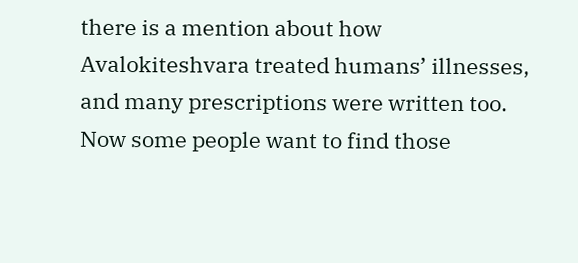there is a mention about how Avalokiteshvara treated humans’ illnesses, and many prescriptions were written too. Now some people want to find those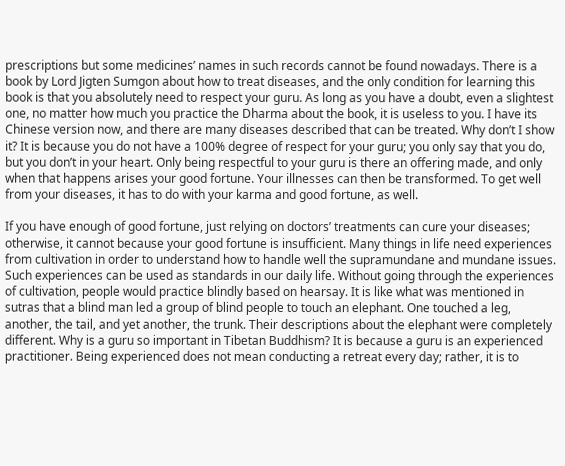prescriptions but some medicines’ names in such records cannot be found nowadays. There is a book by Lord Jigten Sumgon about how to treat diseases, and the only condition for learning this book is that you absolutely need to respect your guru. As long as you have a doubt, even a slightest one, no matter how much you practice the Dharma about the book, it is useless to you. I have its Chinese version now, and there are many diseases described that can be treated. Why don’t I show it? It is because you do not have a 100% degree of respect for your guru; you only say that you do, but you don’t in your heart. Only being respectful to your guru is there an offering made, and only when that happens arises your good fortune. Your illnesses can then be transformed. To get well from your diseases, it has to do with your karma and good fortune, as well.

If you have enough of good fortune, just relying on doctors’ treatments can cure your diseases; otherwise, it cannot because your good fortune is insufficient. Many things in life need experiences from cultivation in order to understand how to handle well the supramundane and mundane issues. Such experiences can be used as standards in our daily life. Without going through the experiences of cultivation, people would practice blindly based on hearsay. It is like what was mentioned in sutras that a blind man led a group of blind people to touch an elephant. One touched a leg, another, the tail, and yet another, the trunk. Their descriptions about the elephant were completely different. Why is a guru so important in Tibetan Buddhism? It is because a guru is an experienced practitioner. Being experienced does not mean conducting a retreat every day; rather, it is to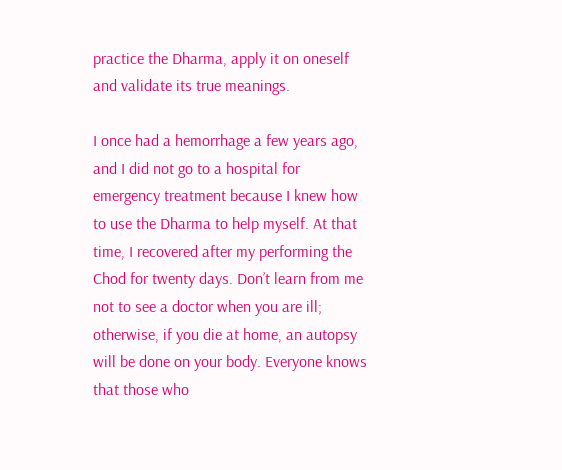practice the Dharma, apply it on oneself and validate its true meanings.

I once had a hemorrhage a few years ago, and I did not go to a hospital for emergency treatment because I knew how to use the Dharma to help myself. At that time, I recovered after my performing the Chod for twenty days. Don’t learn from me not to see a doctor when you are ill; otherwise, if you die at home, an autopsy will be done on your body. Everyone knows that those who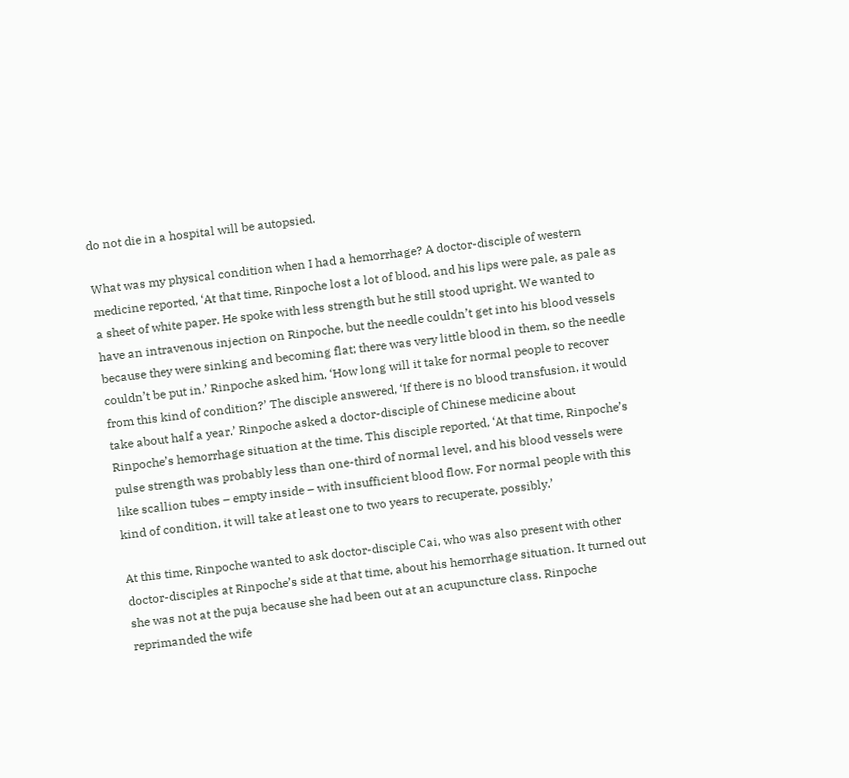do not die in a hospital will be autopsied.

What was my physical condition when I had a hemorrhage? A doctor-disciple of western medicine reported, ‘At that time, Rinpoche lost a lot of blood, and his lips were pale, as pale as a sheet of white paper. He spoke with less strength but he still stood upright. We wanted to have an intravenous injection on Rinpoche, but the needle couldn’t get into his blood vessels because they were sinking and becoming flat; there was very little blood in them, so the needle couldn’t be put in.’ Rinpoche asked him, ‘How long will it take for normal people to recover from this kind of condition?’ The disciple answered, ‘If there is no blood transfusion, it would take about half a year.’ Rinpoche asked a doctor-disciple of Chinese medicine about Rinpoche’s hemorrhage situation at the time. This disciple reported, ‘At that time, Rinpoche’s pulse strength was probably less than one-third of normal level, and his blood vessels were like scallion tubes – empty inside – with insufficient blood flow. For normal people with this kind of condition, it will take at least one to two years to recuperate, possibly.’

At this time, Rinpoche wanted to ask doctor-disciple Cai, who was also present with other doctor-disciples at Rinpoche’s side at that time, about his hemorrhage situation. It turned out she was not at the puja because she had been out at an acupuncture class. Rinpoche reprimanded the wife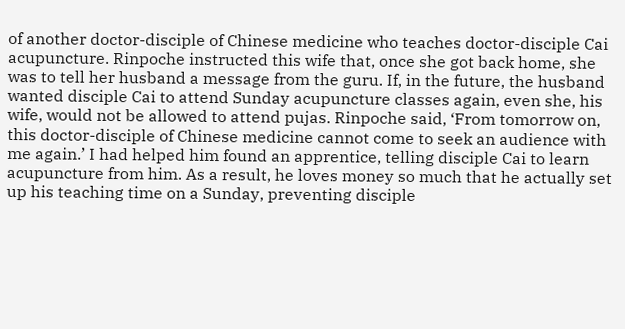of another doctor-disciple of Chinese medicine who teaches doctor-disciple Cai acupuncture. Rinpoche instructed this wife that, once she got back home, she was to tell her husband a message from the guru. If, in the future, the husband wanted disciple Cai to attend Sunday acupuncture classes again, even she, his wife, would not be allowed to attend pujas. Rinpoche said, ‘From tomorrow on, this doctor-disciple of Chinese medicine cannot come to seek an audience with me again.’ I had helped him found an apprentice, telling disciple Cai to learn acupuncture from him. As a result, he loves money so much that he actually set up his teaching time on a Sunday, preventing disciple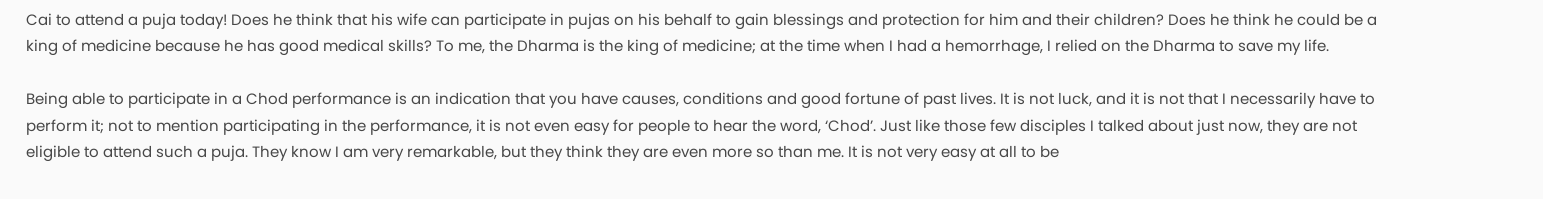Cai to attend a puja today! Does he think that his wife can participate in pujas on his behalf to gain blessings and protection for him and their children? Does he think he could be a king of medicine because he has good medical skills? To me, the Dharma is the king of medicine; at the time when I had a hemorrhage, I relied on the Dharma to save my life.

Being able to participate in a Chod performance is an indication that you have causes, conditions and good fortune of past lives. It is not luck, and it is not that I necessarily have to perform it; not to mention participating in the performance, it is not even easy for people to hear the word, ‘Chod’. Just like those few disciples I talked about just now, they are not eligible to attend such a puja. They know I am very remarkable, but they think they are even more so than me. It is not very easy at all to be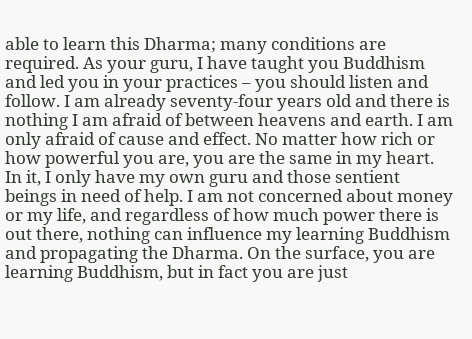able to learn this Dharma; many conditions are required. As your guru, I have taught you Buddhism and led you in your practices – you should listen and follow. I am already seventy-four years old and there is nothing I am afraid of between heavens and earth. I am only afraid of cause and effect. No matter how rich or how powerful you are, you are the same in my heart. In it, I only have my own guru and those sentient beings in need of help. I am not concerned about money or my life, and regardless of how much power there is out there, nothing can influence my learning Buddhism and propagating the Dharma. On the surface, you are learning Buddhism, but in fact you are just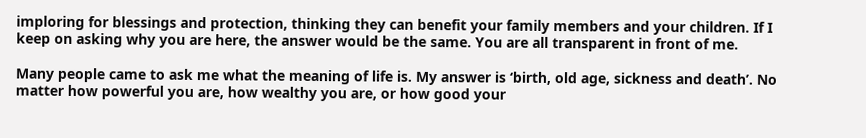imploring for blessings and protection, thinking they can benefit your family members and your children. If I keep on asking why you are here, the answer would be the same. You are all transparent in front of me.

Many people came to ask me what the meaning of life is. My answer is ‘birth, old age, sickness and death’. No matter how powerful you are, how wealthy you are, or how good your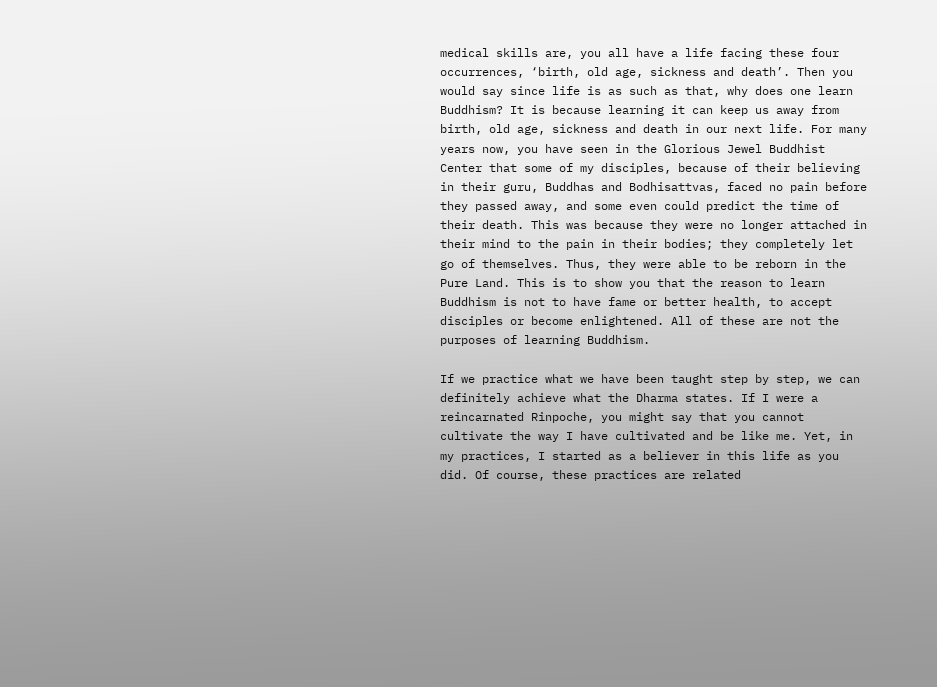medical skills are, you all have a life facing these four occurrences, ‘birth, old age, sickness and death’. Then you would say since life is as such as that, why does one learn Buddhism? It is because learning it can keep us away from birth, old age, sickness and death in our next life. For many years now, you have seen in the Glorious Jewel Buddhist Center that some of my disciples, because of their believing in their guru, Buddhas and Bodhisattvas, faced no pain before they passed away, and some even could predict the time of their death. This was because they were no longer attached in their mind to the pain in their bodies; they completely let go of themselves. Thus, they were able to be reborn in the Pure Land. This is to show you that the reason to learn Buddhism is not to have fame or better health, to accept disciples or become enlightened. All of these are not the purposes of learning Buddhism.

If we practice what we have been taught step by step, we can definitely achieve what the Dharma states. If I were a reincarnated Rinpoche, you might say that you cannot cultivate the way I have cultivated and be like me. Yet, in my practices, I started as a believer in this life as you did. Of course, these practices are related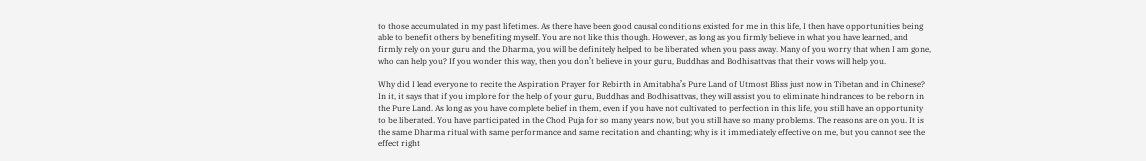to those accumulated in my past lifetimes. As there have been good causal conditions existed for me in this life, I then have opportunities being able to benefit others by benefiting myself. You are not like this though. However, as long as you firmly believe in what you have learned, and firmly rely on your guru and the Dharma, you will be definitely helped to be liberated when you pass away. Many of you worry that when I am gone, who can help you? If you wonder this way, then you don’t believe in your guru, Buddhas and Bodhisattvas that their vows will help you.

Why did I lead everyone to recite the Aspiration Prayer for Rebirth in Amitabha’s Pure Land of Utmost Bliss just now in Tibetan and in Chinese? In it, it says that if you implore for the help of your guru, Buddhas and Bodhisattvas, they will assist you to eliminate hindrances to be reborn in the Pure Land. As long as you have complete belief in them, even if you have not cultivated to perfection in this life, you still have an opportunity to be liberated. You have participated in the Chod Puja for so many years now, but you still have so many problems. The reasons are on you. It is the same Dharma ritual with same performance and same recitation and chanting; why is it immediately effective on me, but you cannot see the effect right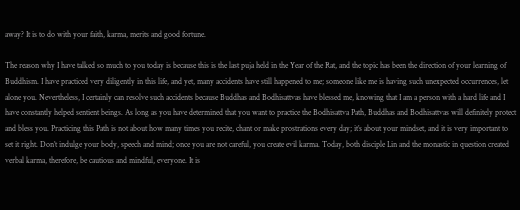away? It is to do with your faith, karma, merits and good fortune.

The reason why I have talked so much to you today is because this is the last puja held in the Year of the Rat, and the topic has been the direction of your learning of Buddhism. I have practiced very diligently in this life, and yet, many accidents have still happened to me; someone like me is having such unexpected occurrences, let alone you. Nevertheless, I certainly can resolve such accidents because Buddhas and Bodhisattvas have blessed me, knowing that I am a person with a hard life and I have constantly helped sentient beings. As long as you have determined that you want to practice the Bodhisattva Path, Buddhas and Bodhisattvas will definitely protect and bless you. Practicing this Path is not about how many times you recite, chant or make prostrations every day; it’s about your mindset, and it is very important to set it right. Don’t indulge your body, speech and mind; once you are not careful, you create evil karma. Today, both disciple Lin and the monastic in question created verbal karma, therefore, be cautious and mindful, everyone. It is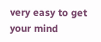very easy to get your mind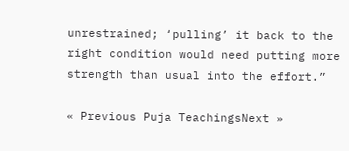unrestrained; ‘pulling’ it back to the right condition would need putting more strength than usual into the effort.”

« Previous Puja TeachingsNext »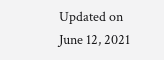Updated on June 12, 2021